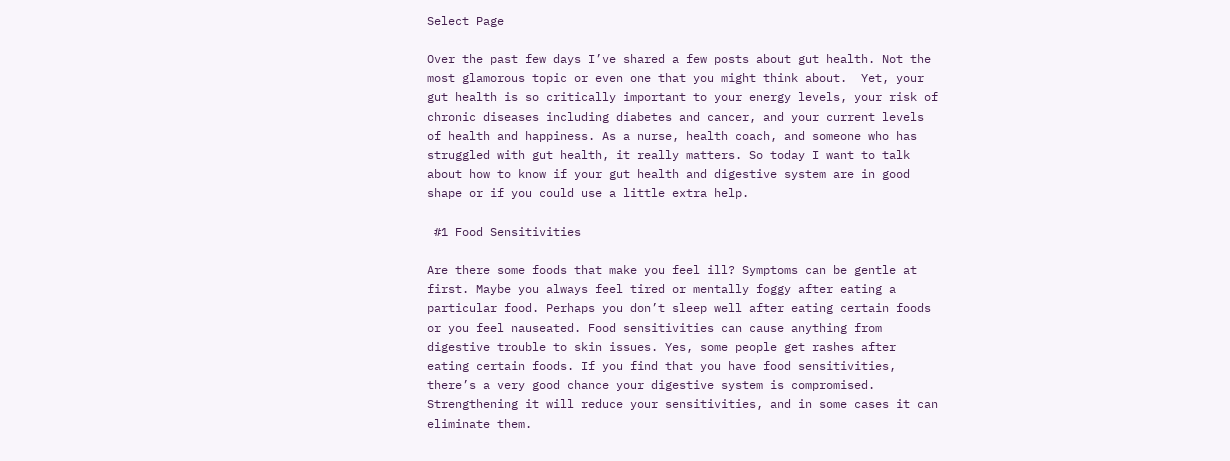Select Page

Over the past few days I’ve shared a few posts about gut health. Not the most glamorous topic or even one that you might think about.  Yet, your gut health is so critically important to your energy levels, your risk of chronic diseases including diabetes and cancer, and your current levels of health and happiness. As a nurse, health coach, and someone who has struggled with gut health, it really matters. So today I want to talk about how to know if your gut health and digestive system are in good shape or if you could use a little extra help.

 #1 Food Sensitivities

Are there some foods that make you feel ill? Symptoms can be gentle at first. Maybe you always feel tired or mentally foggy after eating a particular food. Perhaps you don’t sleep well after eating certain foods or you feel nauseated. Food sensitivities can cause anything from digestive trouble to skin issues. Yes, some people get rashes after eating certain foods. If you find that you have food sensitivities, there’s a very good chance your digestive system is compromised. Strengthening it will reduce your sensitivities, and in some cases it can eliminate them.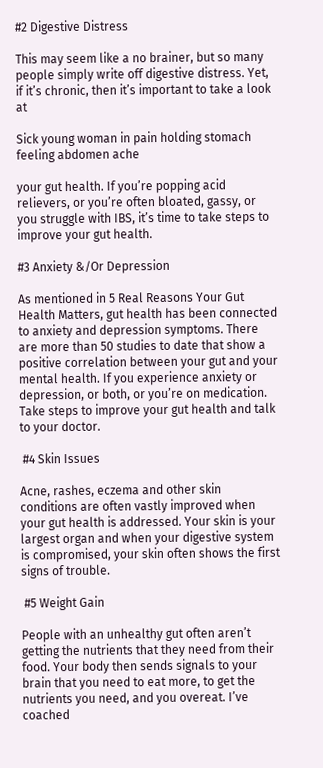#2 Digestive Distress

This may seem like a no brainer, but so many people simply write off digestive distress. Yet, if it’s chronic, then it’s important to take a look at

Sick young woman in pain holding stomach feeling abdomen ache

your gut health. If you’re popping acid relievers, or you’re often bloated, gassy, or you struggle with IBS, it’s time to take steps to improve your gut health.

#3 Anxiety &/Or Depression

As mentioned in 5 Real Reasons Your Gut Health Matters, gut health has been connected to anxiety and depression symptoms. There are more than 50 studies to date that show a positive correlation between your gut and your mental health. If you experience anxiety or depression, or both, or you’re on medication. Take steps to improve your gut health and talk to your doctor.

 #4 Skin Issues

Acne, rashes, eczema and other skin conditions are often vastly improved when your gut health is addressed. Your skin is your largest organ and when your digestive system is compromised, your skin often shows the first signs of trouble.

 #5 Weight Gain

People with an unhealthy gut often aren’t getting the nutrients that they need from their food. Your body then sends signals to your brain that you need to eat more, to get the  nutrients you need, and you overeat. I’ve coached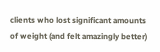clients who lost significant amounts of weight (and felt amazingly better)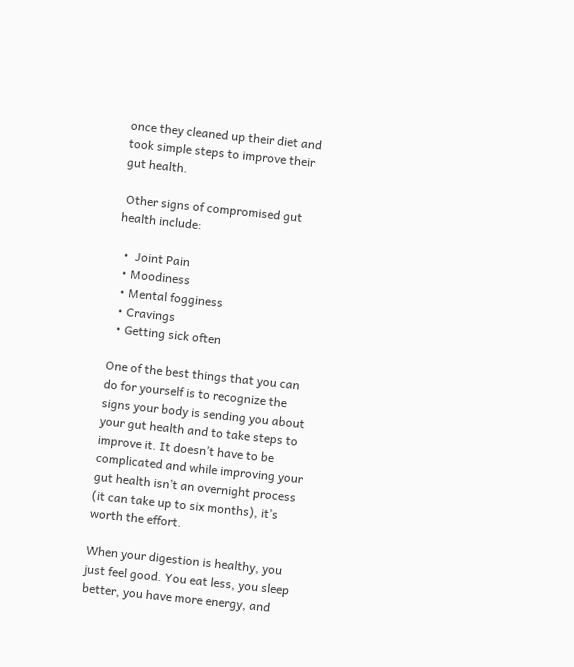once they cleaned up their diet and took simple steps to improve their gut health.

 Other signs of compromised gut health include:

  •  Joint Pain
  • Moodiness
  • Mental fogginess
  • Cravings
  • Getting sick often

One of the best things that you can do for yourself is to recognize the signs your body is sending you about your gut health and to take steps to improve it. It doesn’t have to be complicated and while improving your gut health isn’t an overnight process (it can take up to six months), it’s worth the effort.

When your digestion is healthy, you just feel good. You eat less, you sleep better, you have more energy, and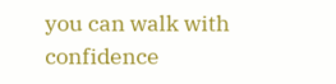you can walk with confidence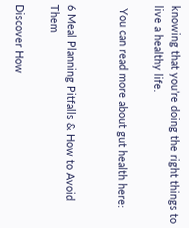knowing that you’re doing the right things to live a healthy life.

 You can read more about gut health here:


6 Meal Planning Pitfalls & How to Avoid Them

Discover How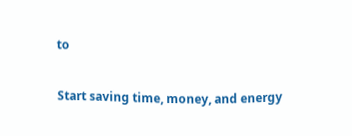to

Start saving time, money, and energy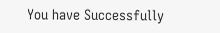You have Successfully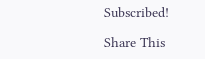Subscribed!

Share This